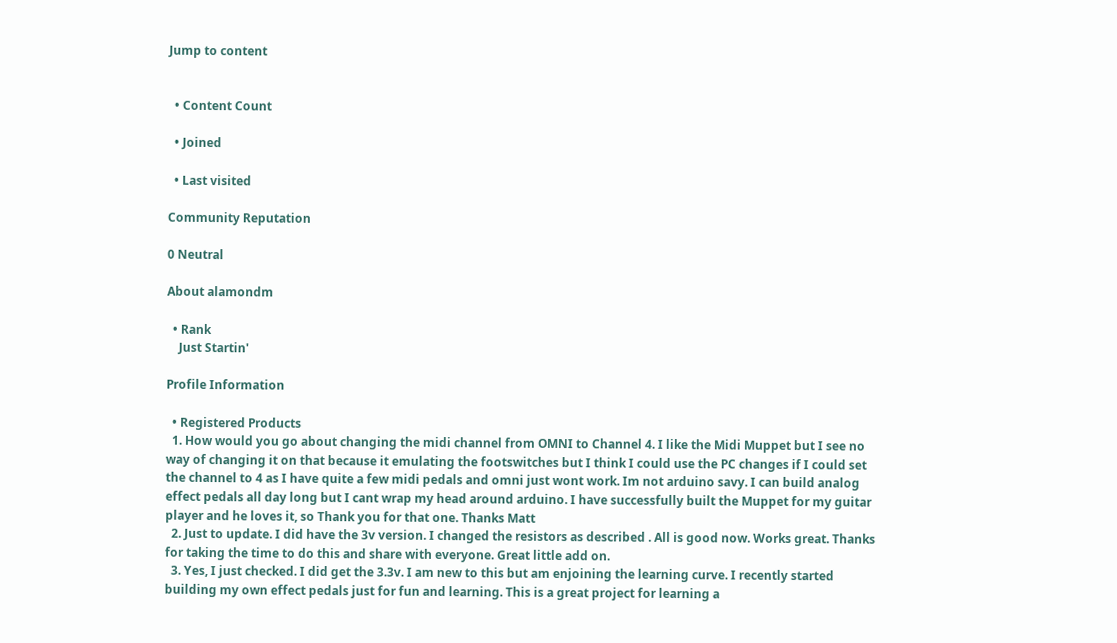Jump to content


  • Content Count

  • Joined

  • Last visited

Community Reputation

0 Neutral

About alamondm

  • Rank
    Just Startin'

Profile Information

  • Registered Products
  1. How would you go about changing the midi channel from OMNI to Channel 4. I like the Midi Muppet but I see no way of changing it on that because it emulating the footswitches but I think I could use the PC changes if I could set the channel to 4 as I have quite a few midi pedals and omni just wont work. Im not arduino savy. I can build analog effect pedals all day long but I cant wrap my head around arduino. I have successfully built the Muppet for my guitar player and he loves it, so Thank you for that one. Thanks Matt
  2. Just to update. I did have the 3v version. I changed the resistors as described . All is good now. Works great. Thanks for taking the time to do this and share with everyone. Great little add on.
  3. Yes, I just checked. I did get the 3.3v. I am new to this but am enjoining the learning curve. I recently started building my own effect pedals just for fun and learning. This is a great project for learning a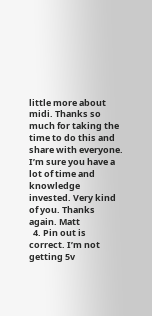little more about midi. Thanks so much for taking the time to do this and share with everyone. I’m sure you have a lot of time and knowledge invested. Very kind of you. Thanks again. Matt
  4. Pin out is correct. I’m not getting 5v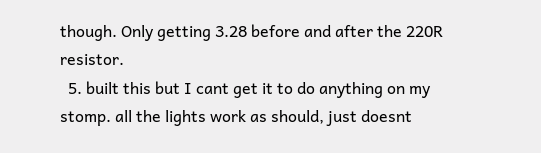though. Only getting 3.28 before and after the 220R resistor.
  5. built this but I cant get it to do anything on my stomp. all the lights work as should, just doesnt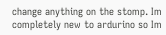change anything on the stomp. Im completely new to ardurino so Im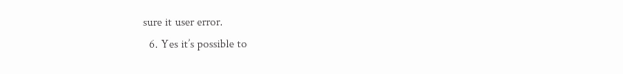sure it user error.
  6. Yes it’s possible to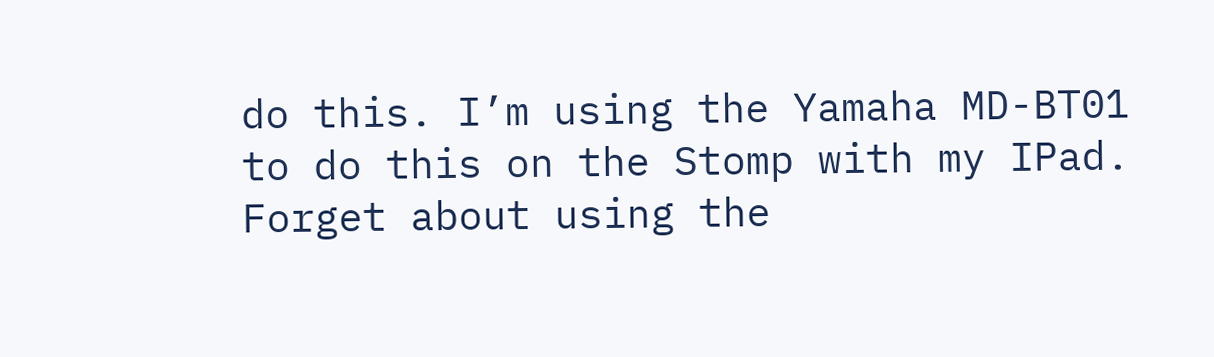do this. I’m using the Yamaha MD-BT01 to do this on the Stomp with my IPad. Forget about using the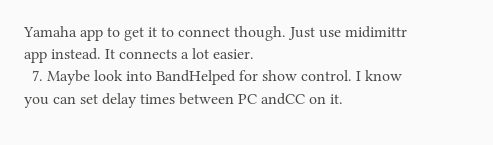Yamaha app to get it to connect though. Just use midimittr app instead. It connects a lot easier.
  7. Maybe look into BandHelped for show control. I know you can set delay times between PC andCC on it.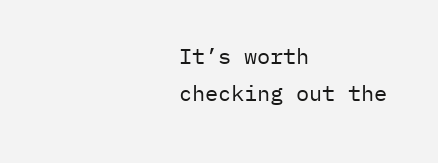It’s worth checking out the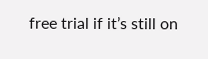free trial if it’s still on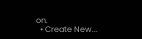on.
  • Create New...